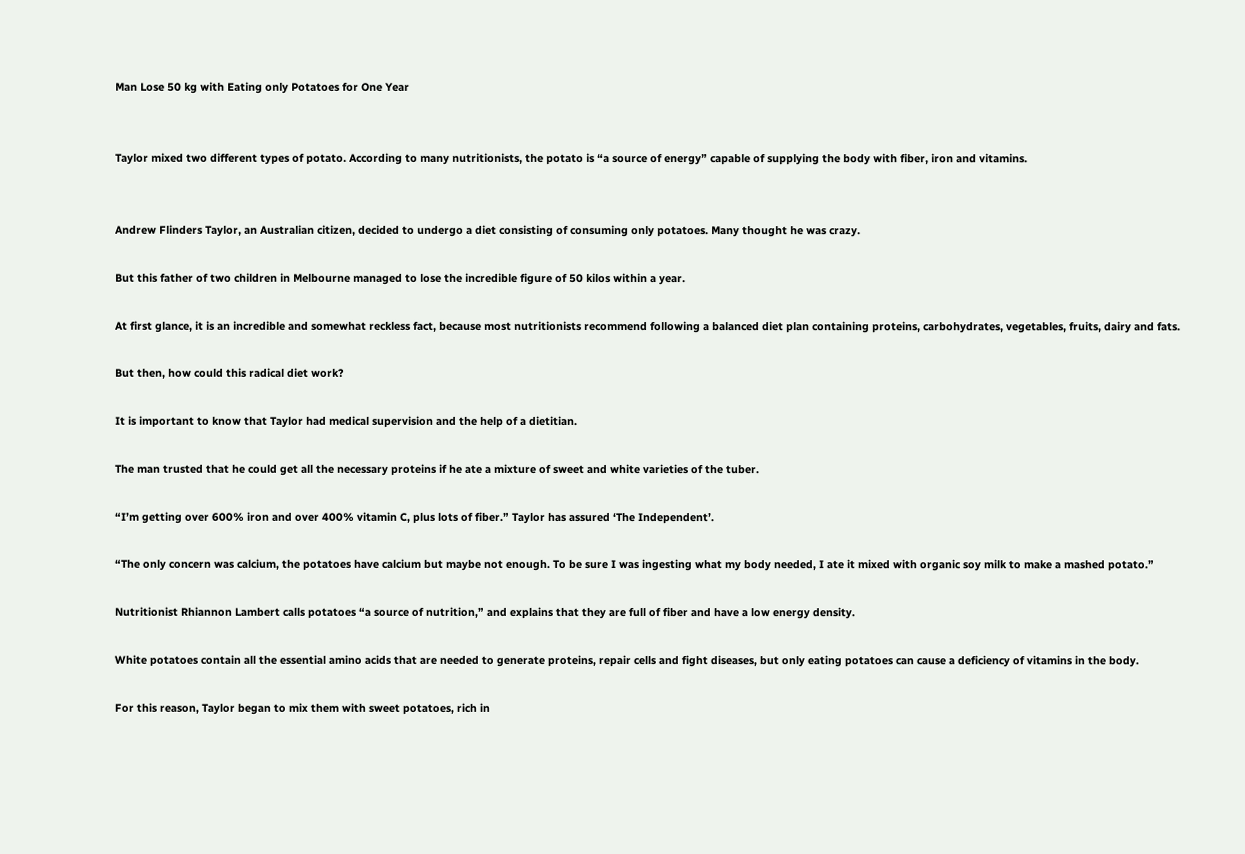Man Lose 50 kg with Eating only Potatoes for One Year


Taylor mixed two different types of potato. According to many nutritionists, the potato is “a source of energy” capable of supplying the body with fiber, iron and vitamins.


Andrew Flinders Taylor, an Australian citizen, decided to undergo a diet consisting of consuming only potatoes. Many thought he was crazy.

But this father of two children in Melbourne managed to lose the incredible figure of 50 kilos within a year.

At first glance, it is an incredible and somewhat reckless fact, because most nutritionists recommend following a balanced diet plan containing proteins, carbohydrates, vegetables, fruits, dairy and fats.

But then, how could this radical diet work?

It is important to know that Taylor had medical supervision and the help of a dietitian.

The man trusted that he could get all the necessary proteins if he ate a mixture of sweet and white varieties of the tuber.

“I’m getting over 600% iron and over 400% vitamin C, plus lots of fiber.” Taylor has assured ‘The Independent’.

“The only concern was calcium, the potatoes have calcium but maybe not enough. To be sure I was ingesting what my body needed, I ate it mixed with organic soy milk to make a mashed potato.”

Nutritionist Rhiannon Lambert calls potatoes “a source of nutrition,” and explains that they are full of fiber and have a low energy density.

White potatoes contain all the essential amino acids that are needed to generate proteins, repair cells and fight diseases, but only eating potatoes can cause a deficiency of vitamins in the body.

For this reason, Taylor began to mix them with sweet potatoes, rich in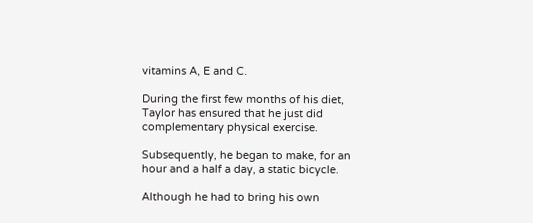vitamins A, E and C.

During the first few months of his diet, Taylor has ensured that he just did complementary physical exercise.

Subsequently, he began to make, for an hour and a half a day, a static bicycle.

Although he had to bring his own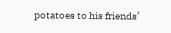potatoes to his friends’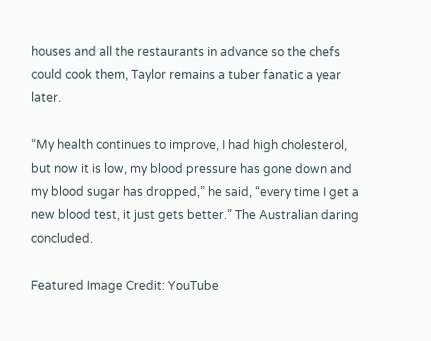houses and all the restaurants in advance so the chefs could cook them, Taylor remains a tuber fanatic a year later.

“My health continues to improve, I had high cholesterol, but now it is low, my blood pressure has gone down and my blood sugar has dropped,” he said, “every time I get a new blood test, it just gets better.” The Australian daring concluded.

Featured Image Credit: YouTube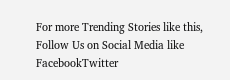For more Trending Stories like this, Follow Us on Social Media like FacebookTwitter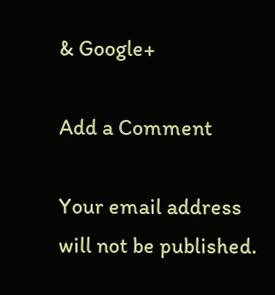& Google+

Add a Comment

Your email address will not be published.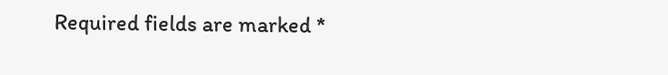Required fields are marked *